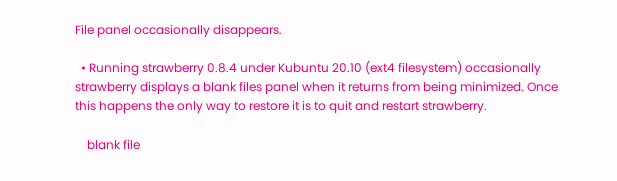File panel occasionally disappears.

  • Running strawberry 0.8.4 under Kubuntu 20.10 (ext4 filesystem) occasionally strawberry displays a blank files panel when it returns from being minimized. Once this happens the only way to restore it is to quit and restart strawberry.

    blank file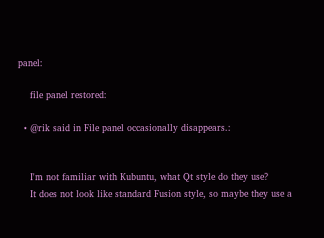panel:

    file panel restored:

  • @rik said in File panel occasionally disappears.:


    I'm not familiar with Kubuntu, what Qt style do they use?
    It does not look like standard Fusion style, so maybe they use a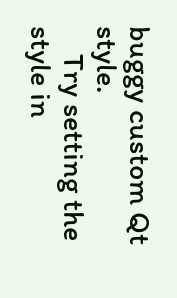buggy custom Qt style.
    Try setting the style in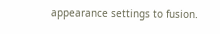appearance settings to fusion.